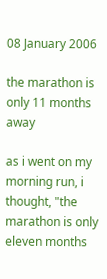08 January 2006

the marathon is only 11 months away

as i went on my morning run, i thought, "the marathon is only eleven months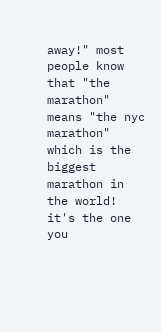away!" most people know that "the marathon" means "the nyc marathon" which is the biggest marathon in the world! it's the one you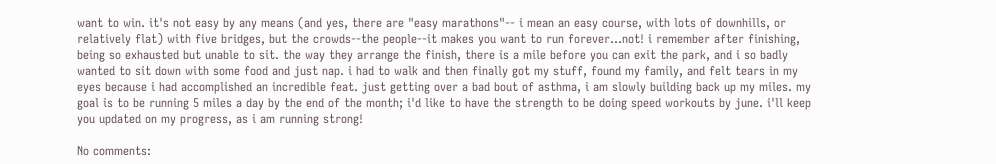want to win. it's not easy by any means (and yes, there are "easy marathons"-- i mean an easy course, with lots of downhills, or relatively flat) with five bridges, but the crowds--the people--it makes you want to run forever...not! i remember after finishing, being so exhausted but unable to sit. the way they arrange the finish, there is a mile before you can exit the park, and i so badly wanted to sit down with some food and just nap. i had to walk and then finally got my stuff, found my family, and felt tears in my eyes because i had accomplished an incredible feat. just getting over a bad bout of asthma, i am slowly building back up my miles. my goal is to be running 5 miles a day by the end of the month; i'd like to have the strength to be doing speed workouts by june. i'll keep you updated on my progress, as i am running strong!

No comments: